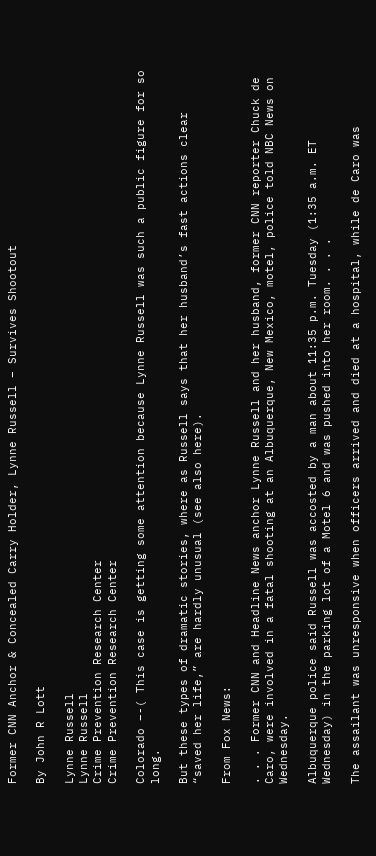Former CNN Anchor & Concealed Carry Holder, Lynne Russell – Survives Shootout

By John R Lott

Lynne Russell
Lynne Russell
Crime Prevention Research Center
Crime Prevention Research Center

Colorado –-( This case is getting some attention because Lynne Russell was such a public figure for so long.

But these types of dramatic stories, where as Russell says that her husband’s fast actions clear “saved her life,” are hardly unusual (see also here).

From Fox News:

. . . Former CNN and Headline News anchor Lynne Russell and her husband, former CNN reporter Chuck de Caro, were involved in a fatal shooting at an Albuquerque, New Mexico, motel, police told NBC News on Wednesday.

Albuquerque police said Russell was accosted by a man about 11:35 p.m. Tuesday (1:35 a.m. ET Wednesday) in the parking lot of a Motel 6 and was pushed into her room. . . .

The assailant was unresponsive when officers arrived and died at a hospital, while de Caro was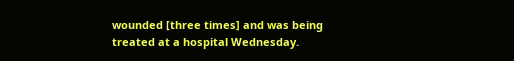wounded [three times] and was being treated at a hospital Wednesday.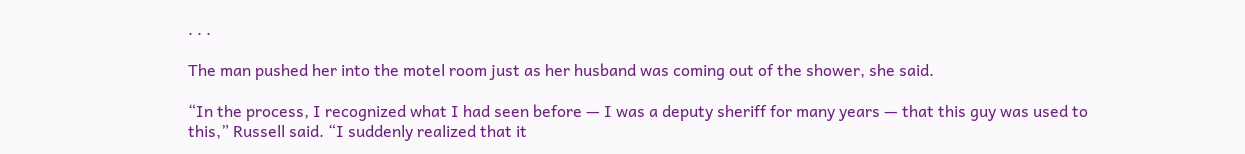. . .

The man pushed her into the motel room just as her husband was coming out of the shower, she said.

“In the process, I recognized what I had seen before — I was a deputy sheriff for many years — that this guy was used to this,” Russell said. “I suddenly realized that it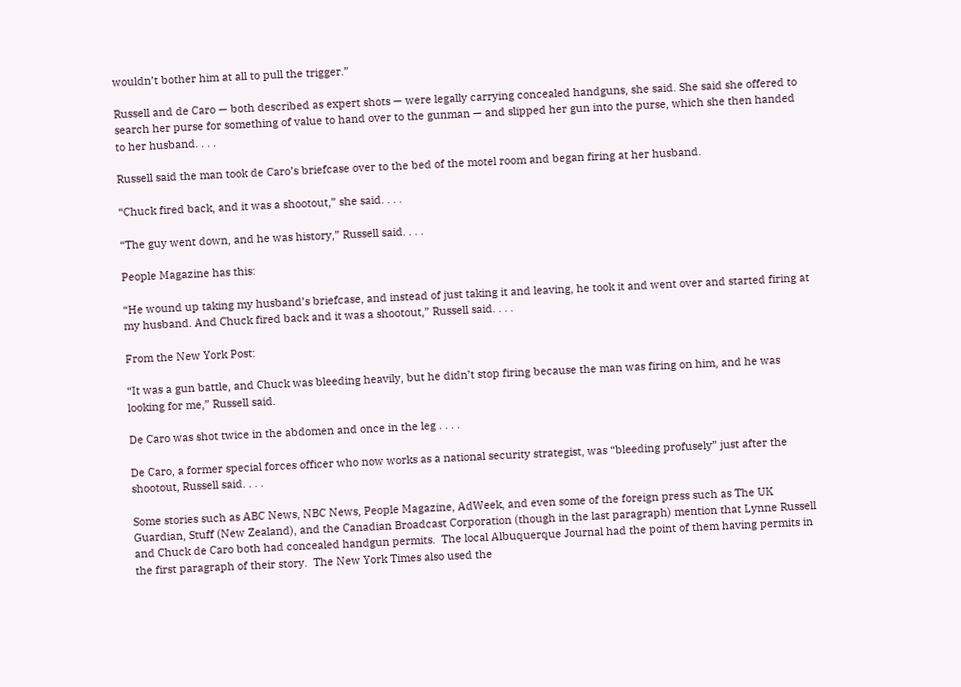wouldn’t bother him at all to pull the trigger.”

Russell and de Caro — both described as expert shots — were legally carrying concealed handguns, she said. She said she offered to search her purse for something of value to hand over to the gunman — and slipped her gun into the purse, which she then handed to her husband. . . .

Russell said the man took de Caro’s briefcase over to the bed of the motel room and began firing at her husband.

“Chuck fired back, and it was a shootout,” she said. . . .

“The guy went down, and he was history,” Russell said. . . .

People Magazine has this:

“He wound up taking my husband’s briefcase, and instead of just taking it and leaving, he took it and went over and started firing at my husband. And Chuck fired back and it was a shootout,” Russell said. . . .

From the New York Post:

“It was a gun battle, and Chuck was bleeding heavily, but he didn’t stop firing because the man was firing on him, and he was looking for me,” Russell said.

De Caro was shot twice in the abdomen and once in the leg . . . .

De Caro, a former special forces officer who now works as a national security strategist, was “bleeding profusely” just after the shootout, Russell said. . . .

Some stories such as ABC News, NBC News, People Magazine, AdWeek, and even some of the foreign press such as The UK Guardian, Stuff (New Zealand), and the Canadian Broadcast Corporation (though in the last paragraph) mention that Lynne Russell and Chuck de Caro both had concealed handgun permits.  The local Albuquerque Journal had the point of them having permits in the first paragraph of their story.  The New York Times also used the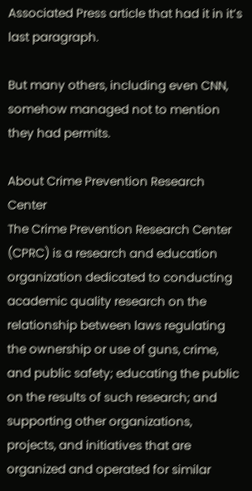Associated Press article that had it in it’s last paragraph.

But many others, including even CNN, somehow managed not to mention they had permits.

About Crime Prevention Research Center
The Crime Prevention Research Center (CPRC) is a research and education organization dedicated to conducting academic quality research on the relationship between laws regulating the ownership or use of guns, crime, and public safety; educating the public on the results of such research; and supporting other organizations, projects, and initiatives that are organized and operated for similar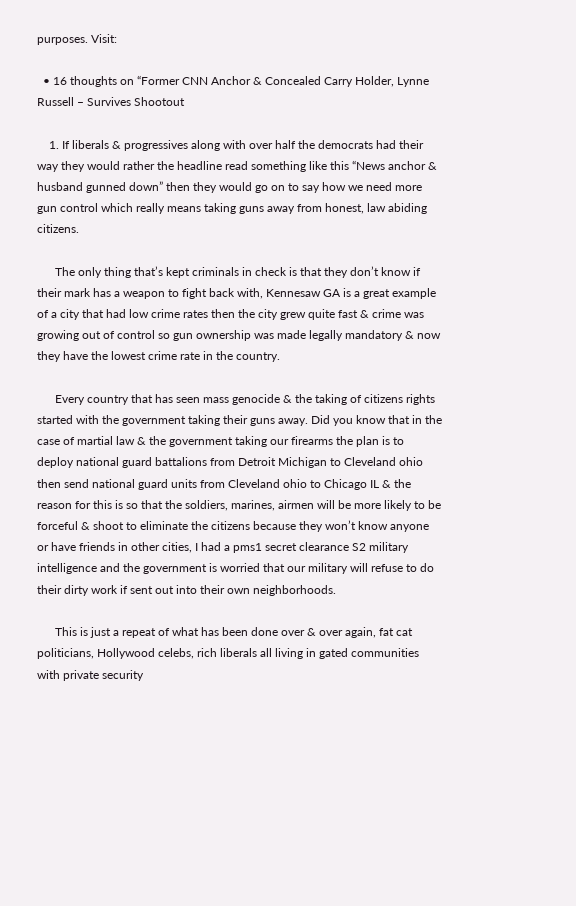purposes. Visit:

  • 16 thoughts on “Former CNN Anchor & Concealed Carry Holder, Lynne Russell – Survives Shootout

    1. If liberals & progressives along with over half the democrats had their way they would rather the headline read something like this “News anchor & husband gunned down” then they would go on to say how we need more gun control which really means taking guns away from honest, law abiding citizens.

      The only thing that’s kept criminals in check is that they don’t know if their mark has a weapon to fight back with, Kennesaw GA is a great example of a city that had low crime rates then the city grew quite fast & crime was growing out of control so gun ownership was made legally mandatory & now they have the lowest crime rate in the country.

      Every country that has seen mass genocide & the taking of citizens rights started with the government taking their guns away. Did you know that in the case of martial law & the government taking our firearms the plan is to deploy national guard battalions from Detroit Michigan to Cleveland ohio then send national guard units from Cleveland ohio to Chicago IL & the reason for this is so that the soldiers, marines, airmen will be more likely to be forceful & shoot to eliminate the citizens because they won’t know anyone or have friends in other cities, I had a pms1 secret clearance S2 military intelligence and the government is worried that our military will refuse to do their dirty work if sent out into their own neighborhoods.

      This is just a repeat of what has been done over & over again, fat cat politicians, Hollywood celebs, rich liberals all living in gated communities with private security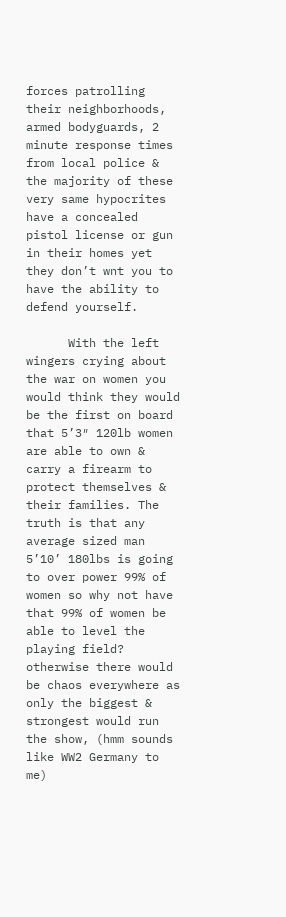forces patrolling their neighborhoods, armed bodyguards, 2 minute response times from local police & the majority of these very same hypocrites have a concealed pistol license or gun in their homes yet they don’t wnt you to have the ability to defend yourself.

      With the left wingers crying about the war on women you would think they would be the first on board that 5’3″ 120lb women are able to own & carry a firearm to protect themselves & their families. The truth is that any average sized man 5’10’ 180lbs is going to over power 99% of women so why not have that 99% of women be able to level the playing field? otherwise there would be chaos everywhere as only the biggest & strongest would run the show, (hmm sounds like WW2 Germany to me)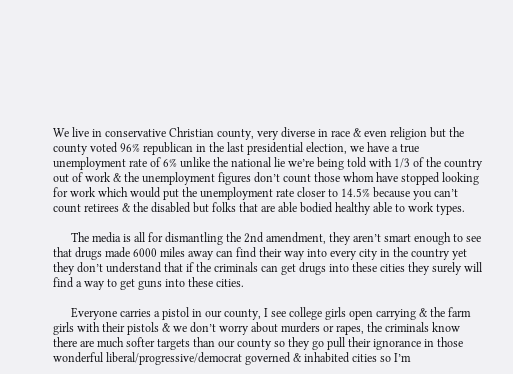We live in conservative Christian county, very diverse in race & even religion but the county voted 96% republican in the last presidential election, we have a true unemployment rate of 6% unlike the national lie we’re being told with 1/3 of the country out of work & the unemployment figures don’t count those whom have stopped looking for work which would put the unemployment rate closer to 14.5% because you can’t count retirees & the disabled but folks that are able bodied healthy able to work types.

      The media is all for dismantling the 2nd amendment, they aren’t smart enough to see that drugs made 6000 miles away can find their way into every city in the country yet they don’t understand that if the criminals can get drugs into these cities they surely will find a way to get guns into these cities.

      Everyone carries a pistol in our county, I see college girls open carrying & the farm girls with their pistols & we don’t worry about murders or rapes, the criminals know there are much softer targets than our county so they go pull their ignorance in those wonderful liberal/progressive/democrat governed & inhabited cities so I’m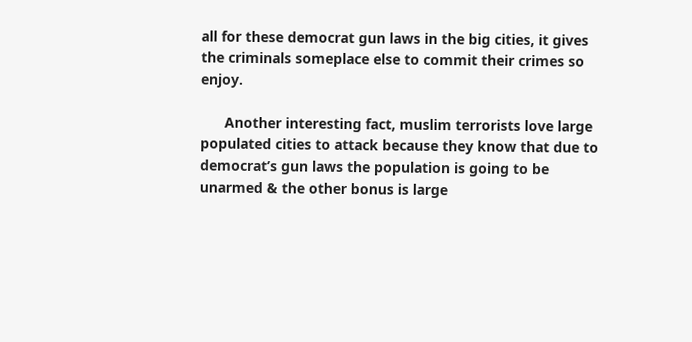all for these democrat gun laws in the big cities, it gives the criminals someplace else to commit their crimes so enjoy.

      Another interesting fact, muslim terrorists love large populated cities to attack because they know that due to democrat’s gun laws the population is going to be unarmed & the other bonus is large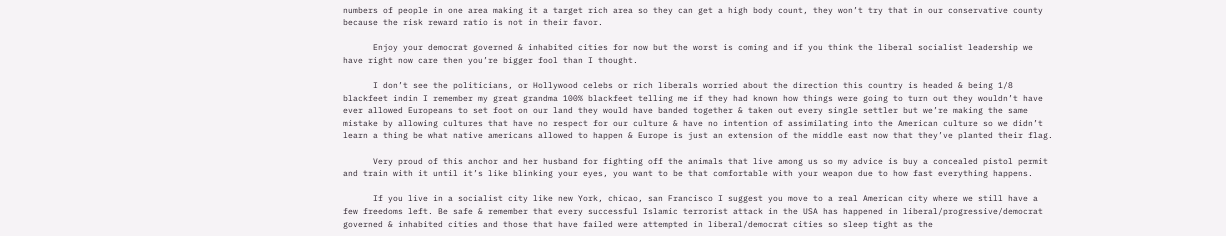numbers of people in one area making it a target rich area so they can get a high body count, they won’t try that in our conservative county because the risk reward ratio is not in their favor.

      Enjoy your democrat governed & inhabited cities for now but the worst is coming and if you think the liberal socialist leadership we have right now care then you’re bigger fool than I thought.

      I don’t see the politicians, or Hollywood celebs or rich liberals worried about the direction this country is headed & being 1/8 blackfeet indin I remember my great grandma 100% blackfeet telling me if they had known how things were going to turn out they wouldn’t have ever allowed Europeans to set foot on our land they would have banded together & taken out every single settler but we’re making the same mistake by allowing cultures that have no respect for our culture & have no intention of assimilating into the American culture so we didn’t learn a thing be what native americans allowed to happen & Europe is just an extension of the middle east now that they’ve planted their flag.

      Very proud of this anchor and her husband for fighting off the animals that live among us so my advice is buy a concealed pistol permit and train with it until it’s like blinking your eyes, you want to be that comfortable with your weapon due to how fast everything happens.

      If you live in a socialist city like new York, chicao, san Francisco I suggest you move to a real American city where we still have a few freedoms left. Be safe & remember that every successful Islamic terrorist attack in the USA has happened in liberal/progressive/democrat governed & inhabited cities and those that have failed were attempted in liberal/democrat cities so sleep tight as the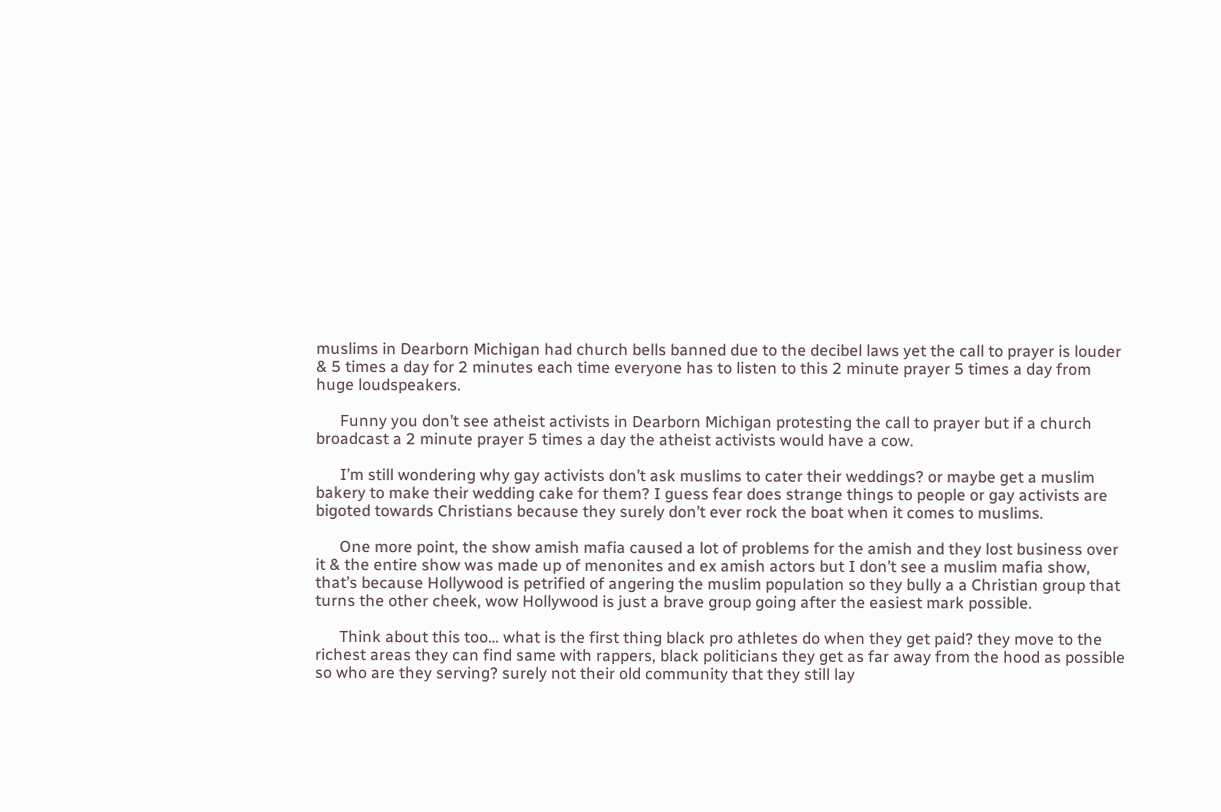muslims in Dearborn Michigan had church bells banned due to the decibel laws yet the call to prayer is louder & 5 times a day for 2 minutes each time everyone has to listen to this 2 minute prayer 5 times a day from huge loudspeakers.

      Funny you don’t see atheist activists in Dearborn Michigan protesting the call to prayer but if a church broadcast a 2 minute prayer 5 times a day the atheist activists would have a cow.

      I’m still wondering why gay activists don’t ask muslims to cater their weddings? or maybe get a muslim bakery to make their wedding cake for them? I guess fear does strange things to people or gay activists are bigoted towards Christians because they surely don’t ever rock the boat when it comes to muslims.

      One more point, the show amish mafia caused a lot of problems for the amish and they lost business over it & the entire show was made up of menonites and ex amish actors but I don’t see a muslim mafia show, that’s because Hollywood is petrified of angering the muslim population so they bully a a Christian group that turns the other cheek, wow Hollywood is just a brave group going after the easiest mark possible.

      Think about this too… what is the first thing black pro athletes do when they get paid? they move to the richest areas they can find same with rappers, black politicians they get as far away from the hood as possible so who are they serving? surely not their old community that they still lay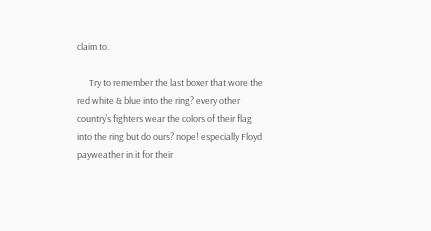claim to.

      Try to remember the last boxer that wore the red white & blue into the ring? every other country’s fighters wear the colors of their flag into the ring but do ours? nope! especially Floyd payweather in it for their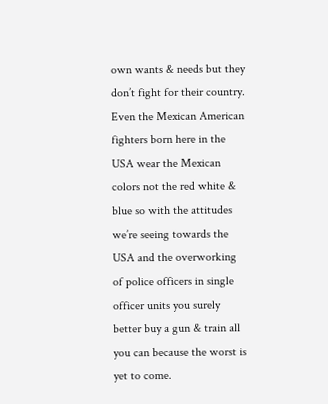own wants & needs but they don’t fight for their country. Even the Mexican American fighters born here in the USA wear the Mexican colors not the red white & blue so with the attitudes we’re seeing towards the USA and the overworking of police officers in single officer units you surely better buy a gun & train all you can because the worst is yet to come.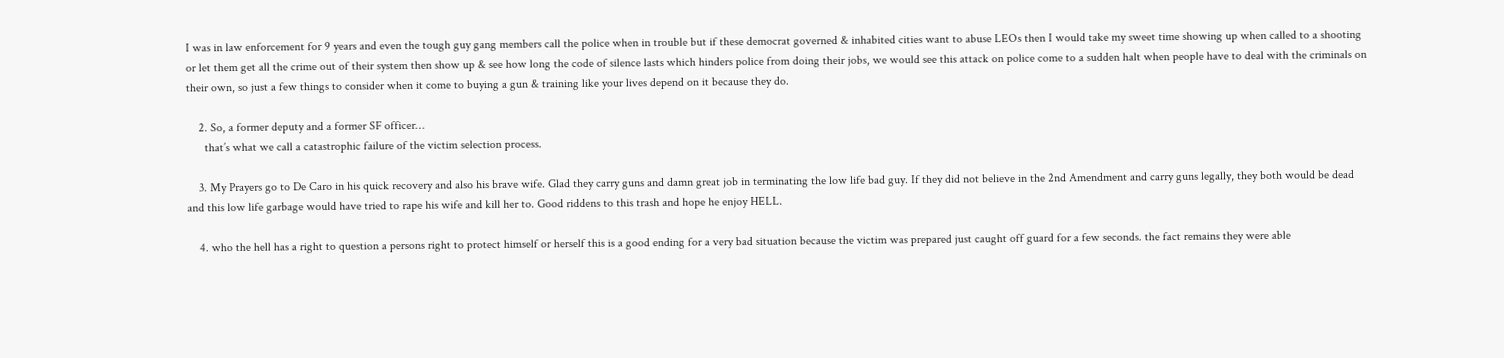I was in law enforcement for 9 years and even the tough guy gang members call the police when in trouble but if these democrat governed & inhabited cities want to abuse LEOs then I would take my sweet time showing up when called to a shooting or let them get all the crime out of their system then show up & see how long the code of silence lasts which hinders police from doing their jobs, we would see this attack on police come to a sudden halt when people have to deal with the criminals on their own, so just a few things to consider when it come to buying a gun & training like your lives depend on it because they do.

    2. So, a former deputy and a former SF officer…
      that’s what we call a catastrophic failure of the victim selection process.

    3. My Prayers go to De Caro in his quick recovery and also his brave wife. Glad they carry guns and damn great job in terminating the low life bad guy. If they did not believe in the 2nd Amendment and carry guns legally, they both would be dead and this low life garbage would have tried to rape his wife and kill her to. Good riddens to this trash and hope he enjoy HELL.

    4. who the hell has a right to question a persons right to protect himself or herself this is a good ending for a very bad situation because the victim was prepared just caught off guard for a few seconds. the fact remains they were able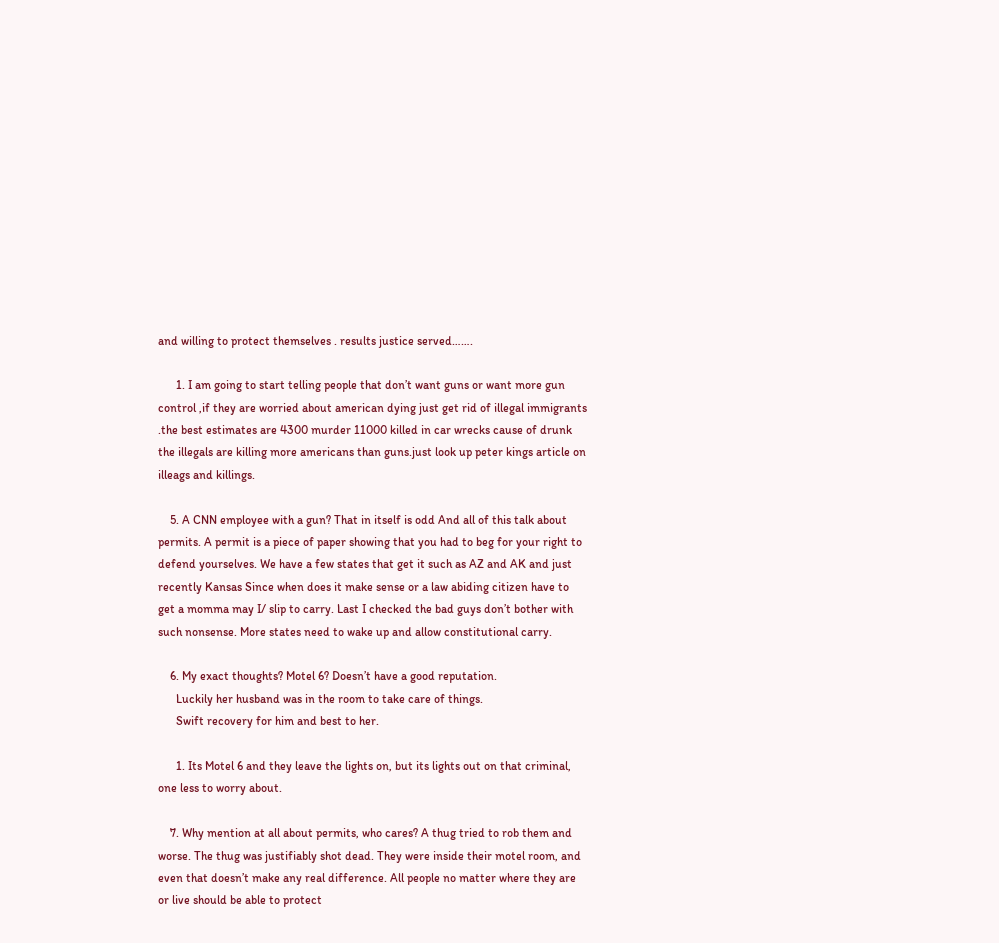and willing to protect themselves . results justice served…….

      1. I am going to start telling people that don’t want guns or want more gun control ,if they are worried about american dying just get rid of illegal immigrants .the best estimates are 4300 murder 11000 killed in car wrecks cause of drunk the illegals are killing more americans than guns.just look up peter kings article on illeags and killings.

    5. A CNN employee with a gun? That in itself is odd And all of this talk about permits. A permit is a piece of paper showing that you had to beg for your right to defend yourselves. We have a few states that get it such as AZ and AK and just recently Kansas Since when does it make sense or a law abiding citizen have to get a momma may I/ slip to carry. Last I checked the bad guys don’t bother with such nonsense. More states need to wake up and allow constitutional carry.

    6. My exact thoughts? Motel 6? Doesn’t have a good reputation.
      Luckily her husband was in the room to take care of things.
      Swift recovery for him and best to her.

      1. Its Motel 6 and they leave the lights on, but its lights out on that criminal, one less to worry about.

    7. Why mention at all about permits, who cares? A thug tried to rob them and worse. The thug was justifiably shot dead. They were inside their motel room, and even that doesn’t make any real difference. All people no matter where they are or live should be able to protect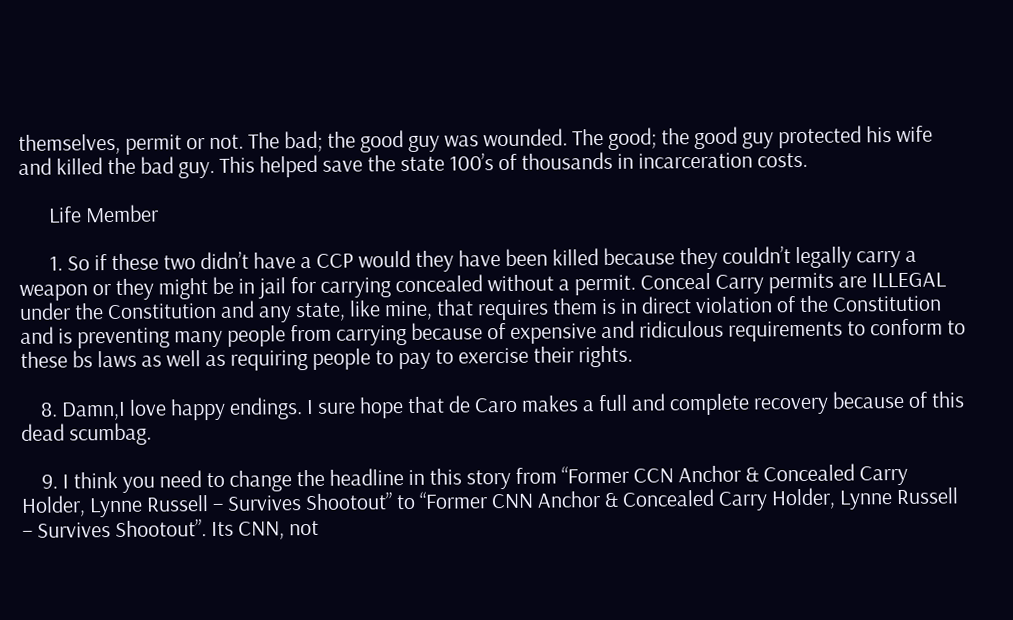themselves, permit or not. The bad; the good guy was wounded. The good; the good guy protected his wife and killed the bad guy. This helped save the state 100’s of thousands in incarceration costs.

      Life Member

      1. So if these two didn’t have a CCP would they have been killed because they couldn’t legally carry a weapon or they might be in jail for carrying concealed without a permit. Conceal Carry permits are ILLEGAL under the Constitution and any state, like mine, that requires them is in direct violation of the Constitution and is preventing many people from carrying because of expensive and ridiculous requirements to conform to these bs laws as well as requiring people to pay to exercise their rights.

    8. Damn,I love happy endings. I sure hope that de Caro makes a full and complete recovery because of this dead scumbag.

    9. I think you need to change the headline in this story from “Former CCN Anchor & Concealed Carry Holder, Lynne Russell – Survives Shootout” to “Former CNN Anchor & Concealed Carry Holder, Lynne Russell – Survives Shootout”. Its CNN, not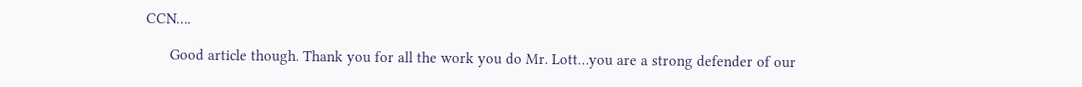CCN….

      Good article though. Thank you for all the work you do Mr. Lott…you are a strong defender of our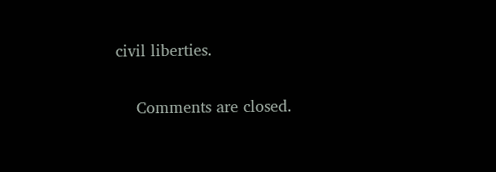civil liberties.

    Comments are closed.